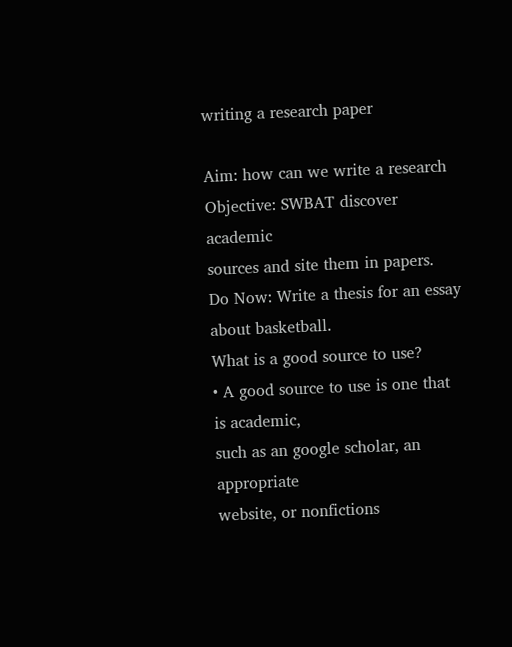writing a research paper

Aim: how can we write a research
Objective: SWBAT discover academic
sources and site them in papers.
Do Now: Write a thesis for an essay
about basketball.
What is a good source to use?
• A good source to use is one that is academic,
such as an google scholar, an appropriate
website, or nonfictions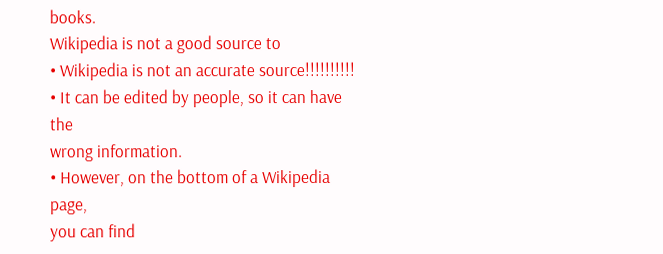books.
Wikipedia is not a good source to
• Wikipedia is not an accurate source!!!!!!!!!!
• It can be edited by people, so it can have the
wrong information.
• However, on the bottom of a Wikipedia page,
you can find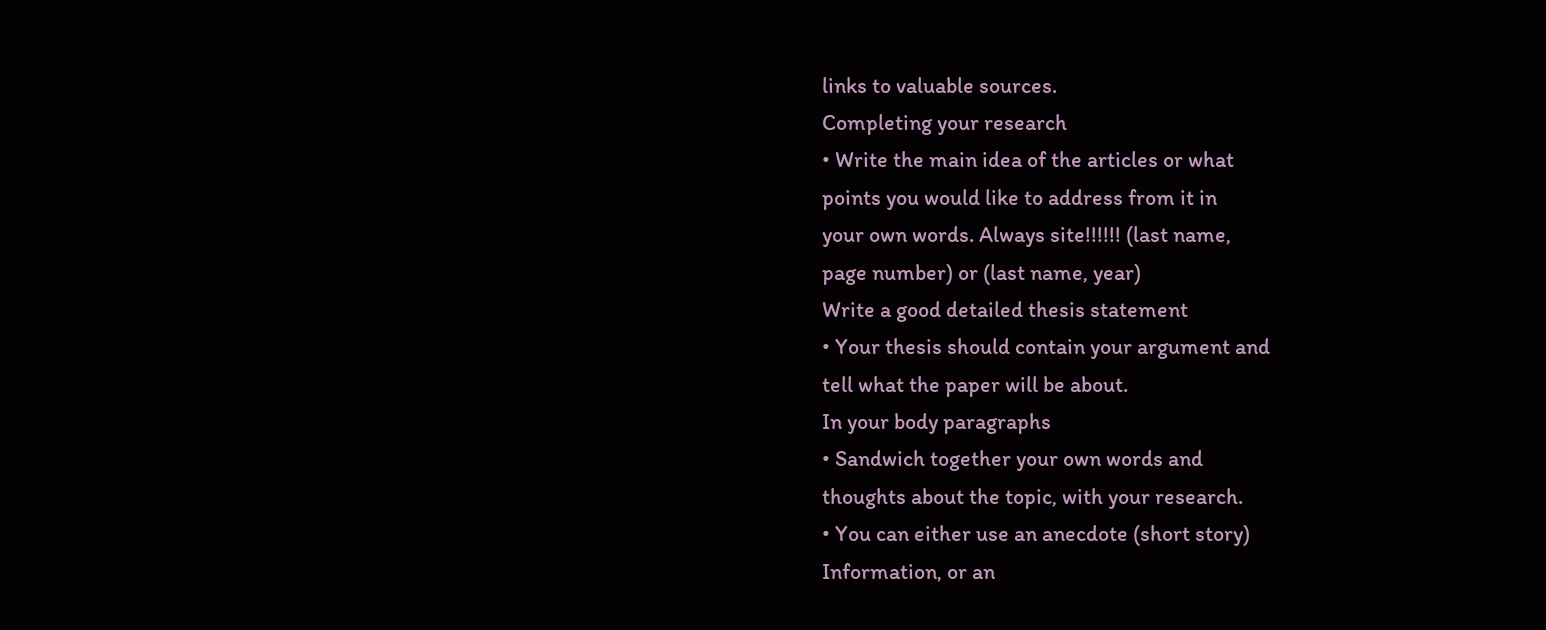links to valuable sources.
Completing your research
• Write the main idea of the articles or what
points you would like to address from it in
your own words. Always site!!!!!! (last name,
page number) or (last name, year)
Write a good detailed thesis statement
• Your thesis should contain your argument and
tell what the paper will be about.
In your body paragraphs
• Sandwich together your own words and
thoughts about the topic, with your research.
• You can either use an anecdote (short story)
Information, or an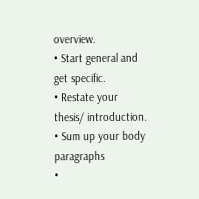overview.
• Start general and get specific.
• Restate your thesis/ introduction.
• Sum up your body paragraphs
•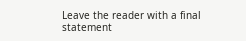Leave the reader with a final statement